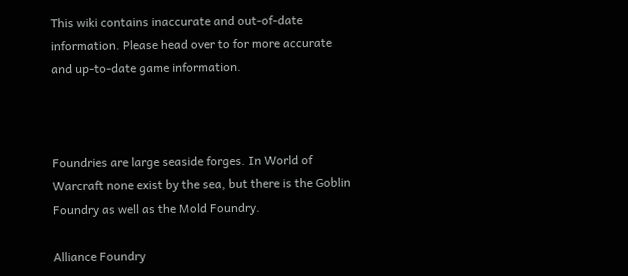This wiki contains inaccurate and out-of-date information. Please head over to for more accurate and up-to-date game information.



Foundries are large seaside forges. In World of Warcraft none exist by the sea, but there is the Goblin Foundry as well as the Mold Foundry.

Alliance Foundry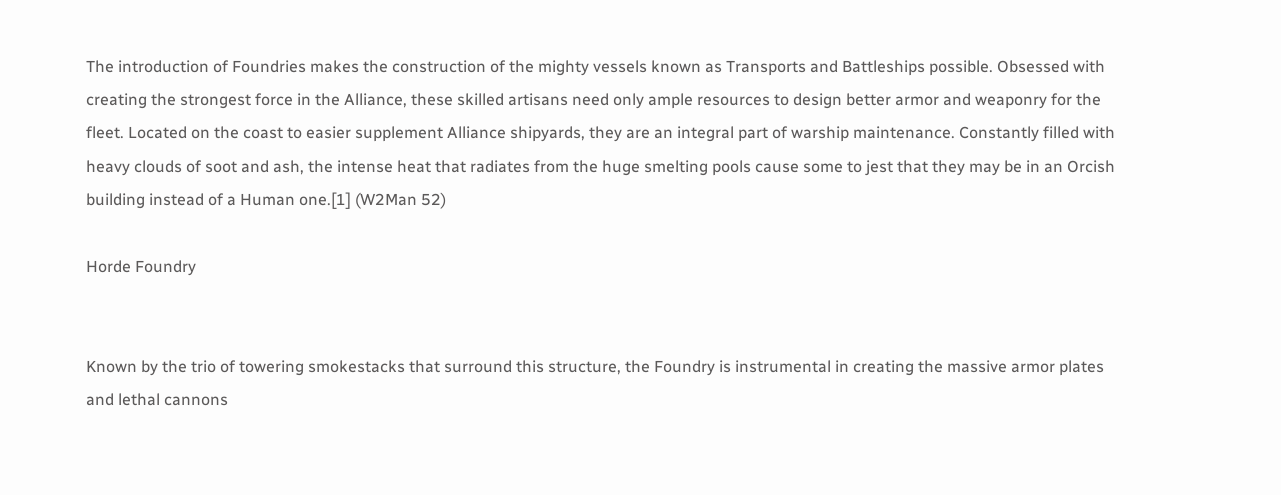The introduction of Foundries makes the construction of the mighty vessels known as Transports and Battleships possible. Obsessed with creating the strongest force in the Alliance, these skilled artisans need only ample resources to design better armor and weaponry for the fleet. Located on the coast to easier supplement Alliance shipyards, they are an integral part of warship maintenance. Constantly filled with heavy clouds of soot and ash, the intense heat that radiates from the huge smelting pools cause some to jest that they may be in an Orcish building instead of a Human one.[1] (W2Man 52)

Horde Foundry


Known by the trio of towering smokestacks that surround this structure, the Foundry is instrumental in creating the massive armor plates and lethal cannons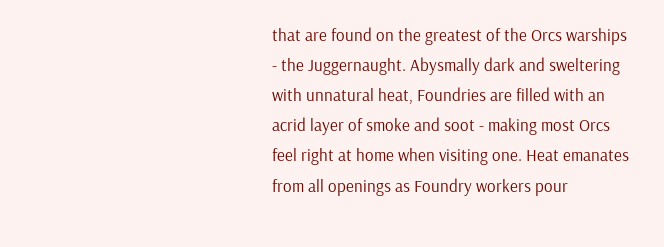that are found on the greatest of the Orcs warships - the Juggernaught. Abysmally dark and sweltering with unnatural heat, Foundries are filled with an acrid layer of smoke and soot - making most Orcs feel right at home when visiting one. Heat emanates from all openings as Foundry workers pour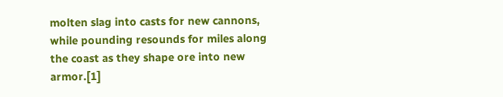molten slag into casts for new cannons, while pounding resounds for miles along the coast as they shape ore into new armor.[1]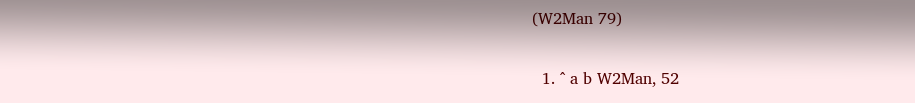(W2Man 79)

  1. ^ a b W2Man, 52